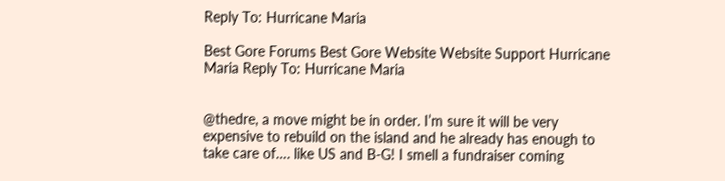Reply To: Hurricane Maria

Best Gore Forums Best Gore Website Website Support Hurricane Maria Reply To: Hurricane Maria


@thedre, a move might be in order. I’m sure it will be very expensive to rebuild on the island and he already has enough to take care of…. like US and B-G! I smell a fundraiser coming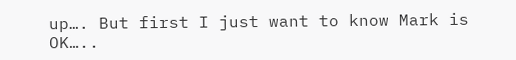up…. But first I just want to know Mark is OK…..